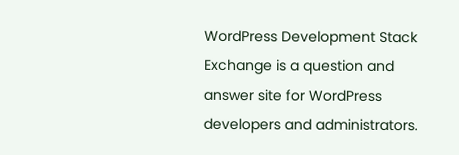WordPress Development Stack Exchange is a question and answer site for WordPress developers and administrators.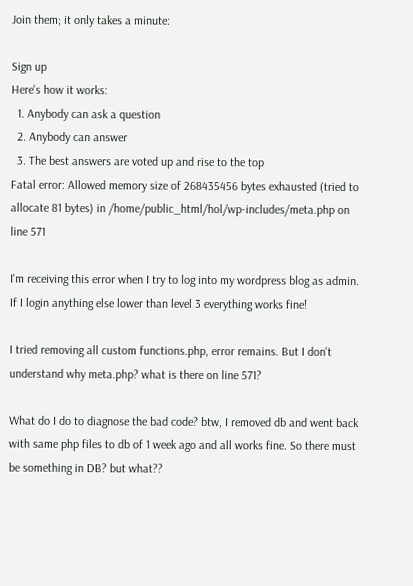Join them; it only takes a minute:

Sign up
Here's how it works:
  1. Anybody can ask a question
  2. Anybody can answer
  3. The best answers are voted up and rise to the top
Fatal error: Allowed memory size of 268435456 bytes exhausted (tried to allocate 81 bytes) in /home/public_html/hol/wp-includes/meta.php on line 571

I'm receiving this error when I try to log into my wordpress blog as admin. If I login anything else lower than level 3 everything works fine!

I tried removing all custom functions.php, error remains. But I don't understand why meta.php? what is there on line 571?

What do I do to diagnose the bad code? btw, I removed db and went back with same php files to db of 1 week ago and all works fine. So there must be something in DB? but what??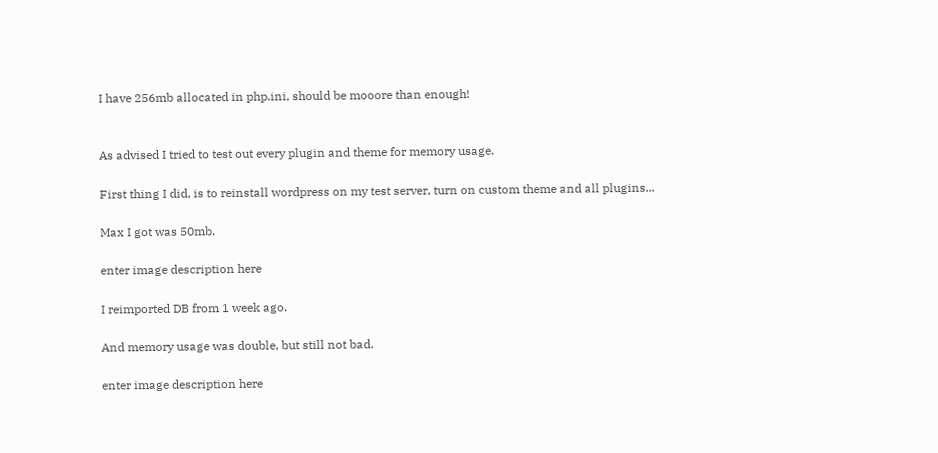I have 256mb allocated in php.ini, should be mooore than enough!


As advised I tried to test out every plugin and theme for memory usage.

First thing I did, is to reinstall wordpress on my test server, turn on custom theme and all plugins...

Max I got was 50mb.

enter image description here

I reimported DB from 1 week ago.

And memory usage was double, but still not bad.

enter image description here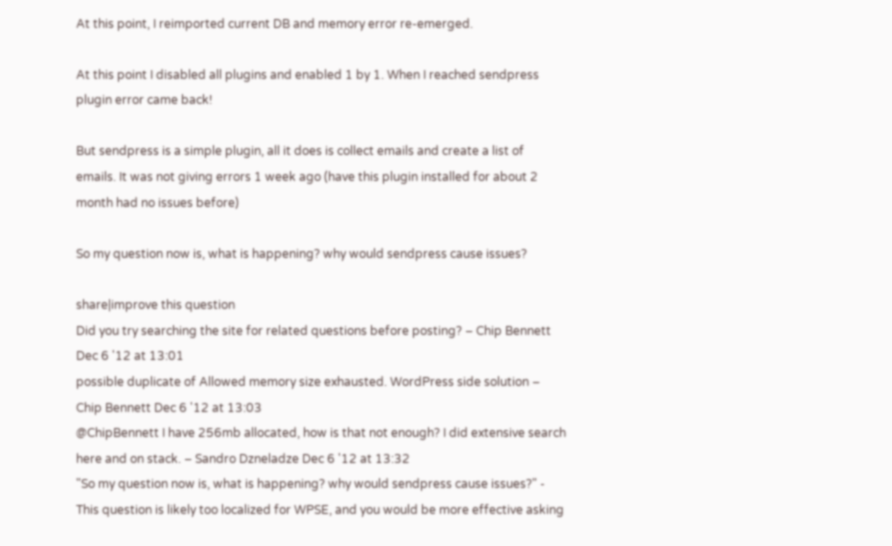At this point, I reimported current DB and memory error re-emerged.

At this point I disabled all plugins and enabled 1 by 1. When I reached sendpress plugin error came back!

But sendpress is a simple plugin, all it does is collect emails and create a list of emails. It was not giving errors 1 week ago (have this plugin installed for about 2 month had no issues before)

So my question now is, what is happening? why would sendpress cause issues?

share|improve this question
Did you try searching the site for related questions before posting? – Chip Bennett Dec 6 '12 at 13:01
possible duplicate of Allowed memory size exhausted. WordPress side solution – Chip Bennett Dec 6 '12 at 13:03
@ChipBennett I have 256mb allocated, how is that not enough? I did extensive search here and on stack. – Sandro Dzneladze Dec 6 '12 at 13:32
"So my question now is, what is happening? why would sendpress cause issues?" - This question is likely too localized for WPSE, and you would be more effective asking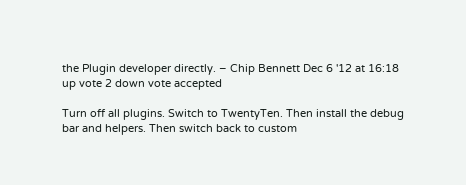the Plugin developer directly. – Chip Bennett Dec 6 '12 at 16:18
up vote 2 down vote accepted

Turn off all plugins. Switch to TwentyTen. Then install the debug bar and helpers. Then switch back to custom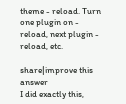theme - reload. Turn one plugin on - reload, next plugin - reload, etc.

share|improve this answer
I did exactly this,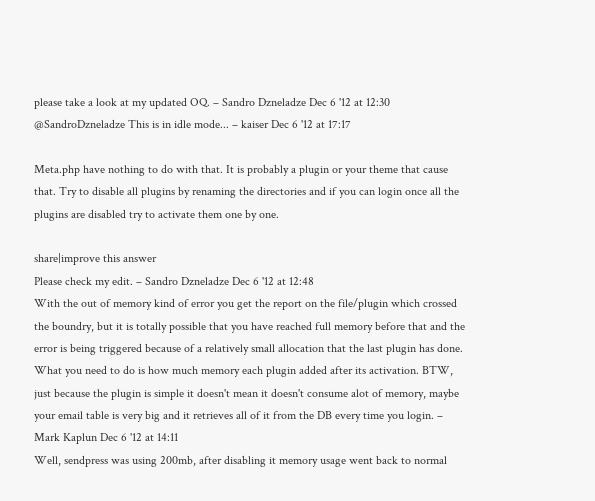please take a look at my updated OQ. – Sandro Dzneladze Dec 6 '12 at 12:30
@SandroDzneladze This is in idle mode... – kaiser Dec 6 '12 at 17:17

Meta.php have nothing to do with that. It is probably a plugin or your theme that cause that. Try to disable all plugins by renaming the directories and if you can login once all the plugins are disabled try to activate them one by one.

share|improve this answer
Please check my edit. – Sandro Dzneladze Dec 6 '12 at 12:48
With the out of memory kind of error you get the report on the file/plugin which crossed the boundry, but it is totally possible that you have reached full memory before that and the error is being triggered because of a relatively small allocation that the last plugin has done. What you need to do is how much memory each plugin added after its activation. BTW, just because the plugin is simple it doesn't mean it doesn't consume alot of memory, maybe your email table is very big and it retrieves all of it from the DB every time you login. – Mark Kaplun Dec 6 '12 at 14:11
Well, sendpress was using 200mb, after disabling it memory usage went back to normal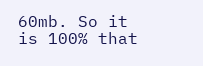60mb. So it is 100% that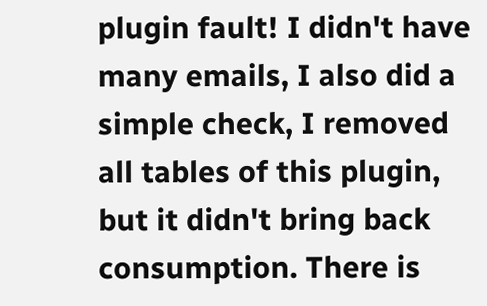plugin fault! I didn't have many emails, I also did a simple check, I removed all tables of this plugin, but it didn't bring back consumption. There is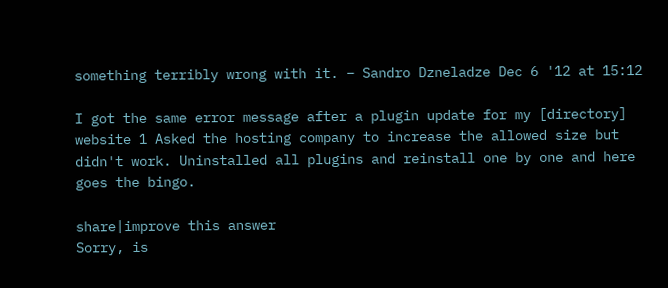something terribly wrong with it. – Sandro Dzneladze Dec 6 '12 at 15:12

I got the same error message after a plugin update for my [directory] website 1 Asked the hosting company to increase the allowed size but didn't work. Uninstalled all plugins and reinstall one by one and here goes the bingo.

share|improve this answer
Sorry, is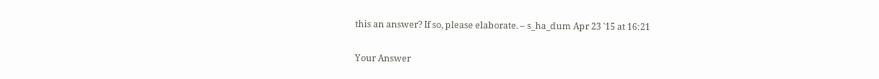this an answer? If so, please elaborate. – s_ha_dum Apr 23 '15 at 16:21

Your Answer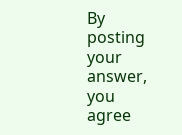By posting your answer, you agree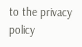to the privacy policy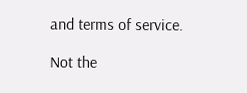and terms of service.

Not the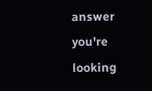answer you're looking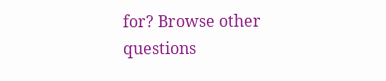for? Browse other questions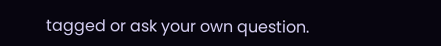tagged or ask your own question.